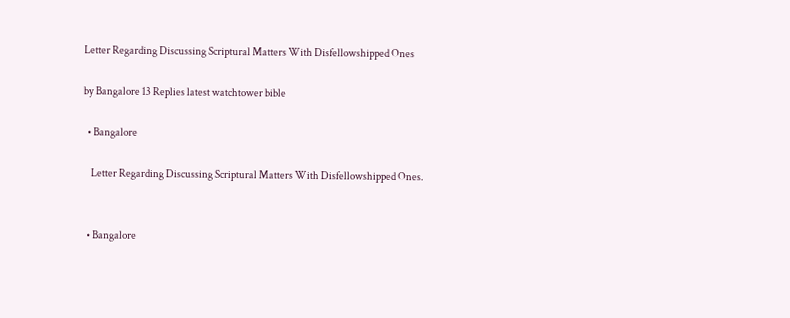Letter Regarding Discussing Scriptural Matters With Disfellowshipped Ones

by Bangalore 13 Replies latest watchtower bible

  • Bangalore

    Letter Regarding Discussing Scriptural Matters With Disfellowshipped Ones.


  • Bangalore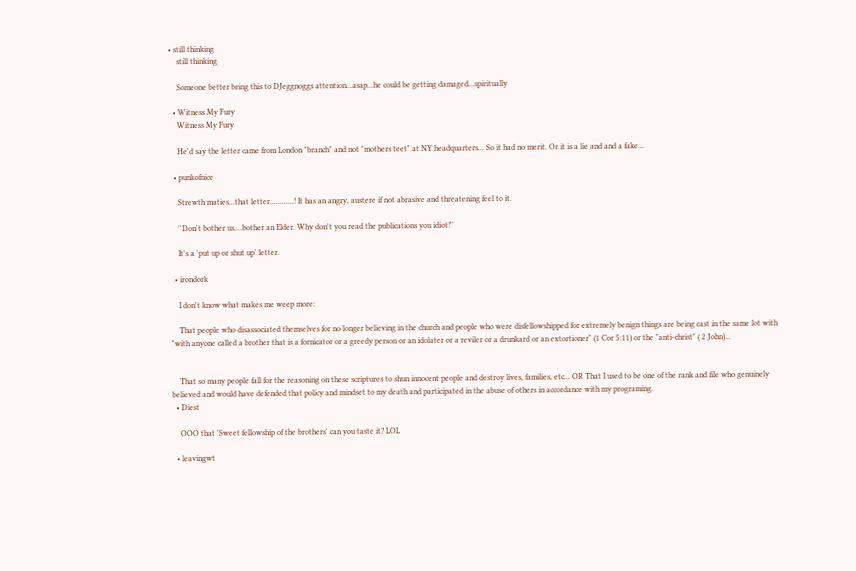• still thinking
    still thinking

    Someone better bring this to DJeggnoggs attention...asap...he could be getting damaged...spiritually

  • Witness My Fury
    Witness My Fury

    He'd say the letter came from London "branch" and not "mothers teet" at NY headquarters... So it had no merit. Or it is a lie and and a fake...

  • punkofnice

    Strewth maties...that letter............! It has an angry, austere if not abrasive and threatening feel to it.

    ''Don't bother us....bother an Elder. Why don't you read the publications you idiot!''

    It's a 'put up or shut up' letter.

  • irondork

    I don't know what makes me weep more:

    That people who disassociated themselves for no longer believing in the church and people who were disfellowshipped for extremely benign things are being cast in the same lot with "with anyone called a brother that is a fornicator or a greedy person or an idolater or a reviler or a drunkard or an extortioner" (1 Cor 5:11) or the "anti-christ" ( 2 John)...


    That so many people fall for the reasoning on these scriptures to shun innocent people and destroy lives, families, etc... OR That I used to be one of the rank and file who genuinely believed and would have defended that policy and mindset to my death and participated in the abuse of others in accordance with my programing.
  • Diest

    OOO that 'Sweet fellowship of the brothers' can you taste it? LOL

  • leavingwt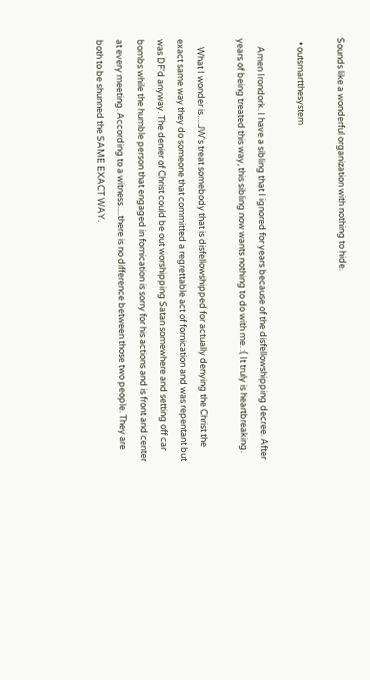Sounds like a wonderful organization with nothing to hide.

  • outsmartthesystem

    Amen Irondork. I have a sibling that I ignored for years because of the disfellowshipping decree. After years of being treated this way, this sibling now wants nothing to do with me. :( It truly is heartbreaking.

    What I wonder is.....JW's treat somebody that is disfellowshipped for actually denying the Christ the exact same way they do someone that committed a regrettable act of fornication and was repentant but was DF'd anyway. The denier of Christ could be out worshipping Satan somewhere and setting off car bombs while the humble person that engaged in fornication is sorry for his actions and is front and center at every meeting. According to a witness.....there is no difference between those two people. They are both to be shunned the SAME EXACT WAY.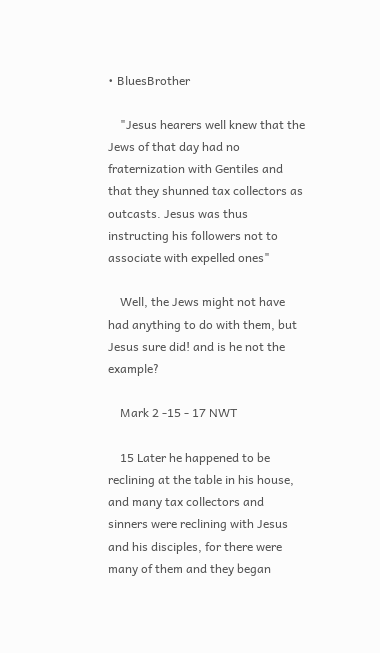• BluesBrother

    "Jesus hearers well knew that the Jews of that day had no fraternization with Gentiles and that they shunned tax collectors as outcasts. Jesus was thus instructing his followers not to associate with expelled ones"

    Well, the Jews might not have had anything to do with them, but Jesus sure did! and is he not the example?

    Mark 2 -15 - 17 NWT

    15 Later he happened to be reclining at the table in his house, and many tax collectors and sinners were reclining with Jesus and his disciples, for there were many of them and they began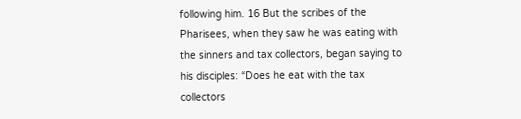following him. 16 But the scribes of the Pharisees, when they saw he was eating with the sinners and tax collectors, began saying to his disciples: “Does he eat with the tax collectors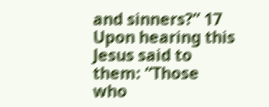and sinners?” 17 Upon hearing this Jesus said to them: “Those who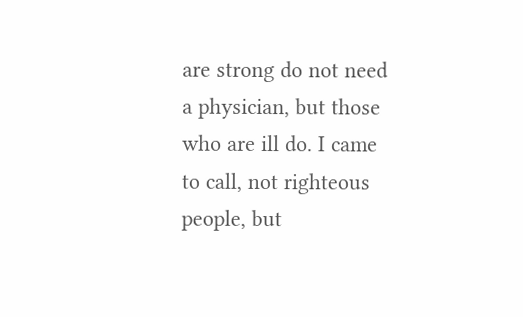are strong do not need a physician, but those who are ill do. I came to call, not righteous people, but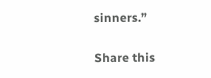sinners.”

Share this